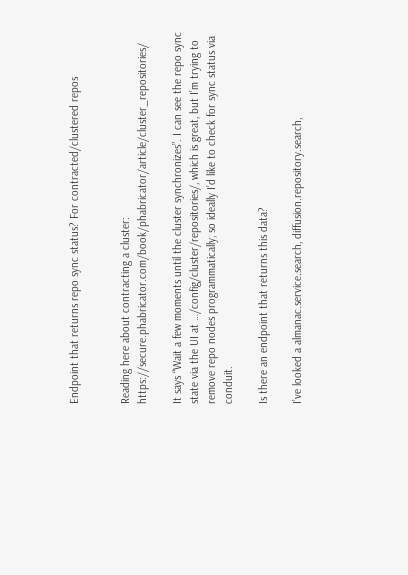Endpoint that returns repo sync status? For contracted/clustered repos


Reading here about contracting a cluster: https://secure.phabricator.com/book/phabricator/article/cluster_repositories/

It says “Wait a few moments until the cluster synchronizes”. I can see the repo sync state via the UI at …/config/cluster/repositories/, which is great, but I’m trying to remove repo nodes programmatically, so ideally I’d like to check for sync status via conduit.

Is there an endpoint that returns this data?

I’ve looked a almanac.service.search, diffusion.repository.search,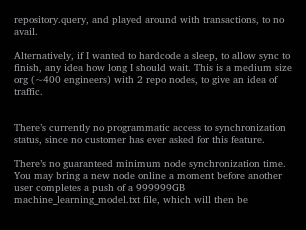repository.query, and played around with transactions, to no avail.

Alternatively, if I wanted to hardcode a sleep, to allow sync to finish, any idea how long I should wait. This is a medium size org (~400 engineers) with 2 repo nodes, to give an idea of traffic.


There’s currently no programmatic access to synchronization status, since no customer has ever asked for this feature.

There’s no guaranteed minimum node synchronization time. You may bring a new node online a moment before another user completes a push of a 999999GB machine_learning_model.txt file, which will then be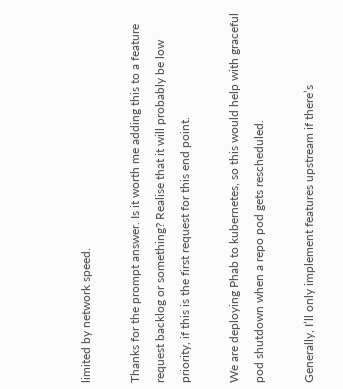limited by network speed.

Thanks for the prompt answer. Is it worth me adding this to a feature request backlog or something? Realise that it will probably be low priority, if this is the first request for this end point.

We are deploying Phab to kubernetes, so this would help with graceful pod shutdown when a repo pod gets rescheduled.

Generally, I’ll only implement features upstream if there’s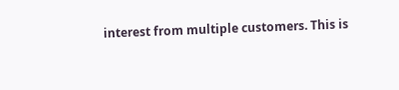interest from multiple customers. This is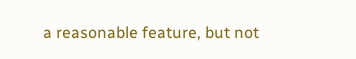a reasonable feature, but not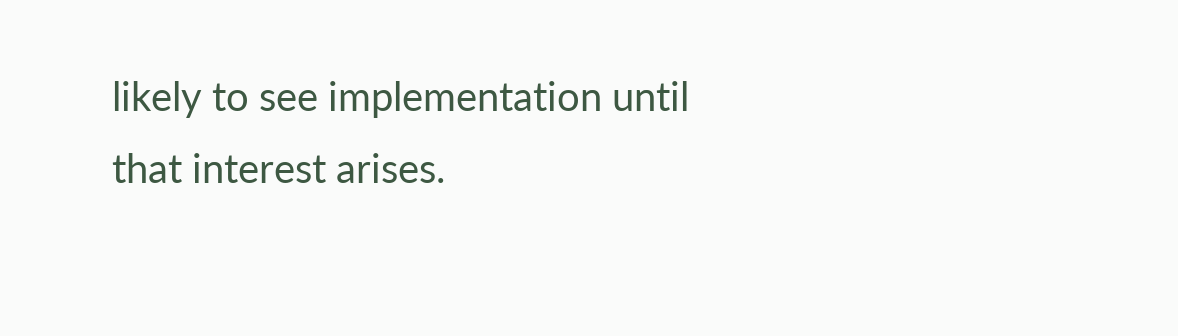likely to see implementation until that interest arises.